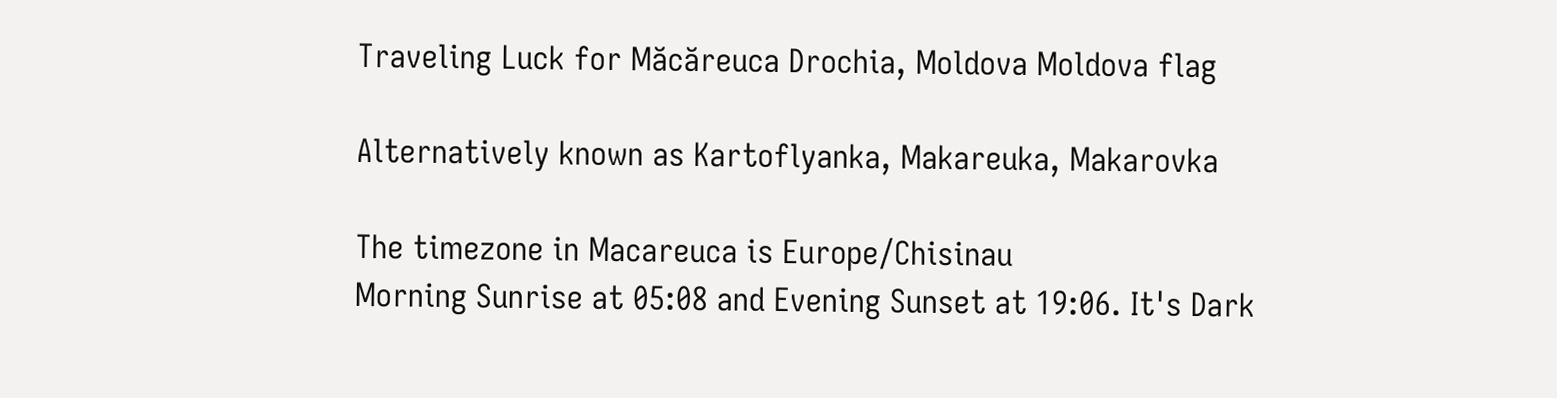Traveling Luck for Măcăreuca Drochia, Moldova Moldova flag

Alternatively known as Kartoflyanka, Makareuka, Makarovka

The timezone in Macareuca is Europe/Chisinau
Morning Sunrise at 05:08 and Evening Sunset at 19:06. It's Dark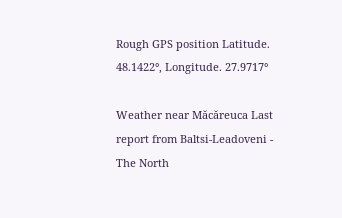Rough GPS position Latitude. 48.1422°, Longitude. 27.9717°

Weather near Măcăreuca Last report from Baltsi-Leadoveni - The North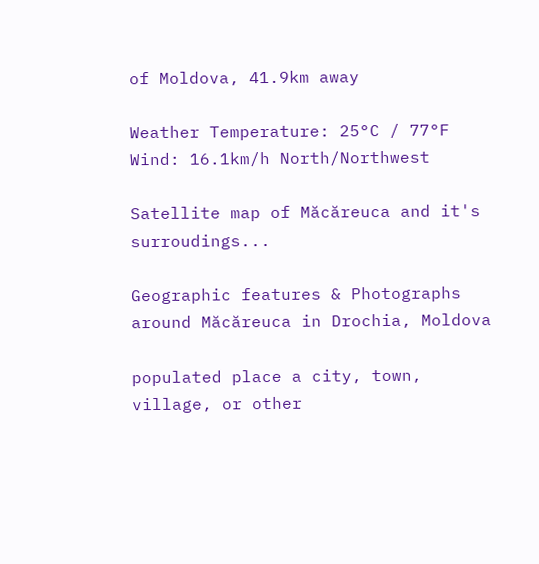of Moldova, 41.9km away

Weather Temperature: 25°C / 77°F
Wind: 16.1km/h North/Northwest

Satellite map of Măcăreuca and it's surroudings...

Geographic features & Photographs around Măcăreuca in Drochia, Moldova

populated place a city, town, village, or other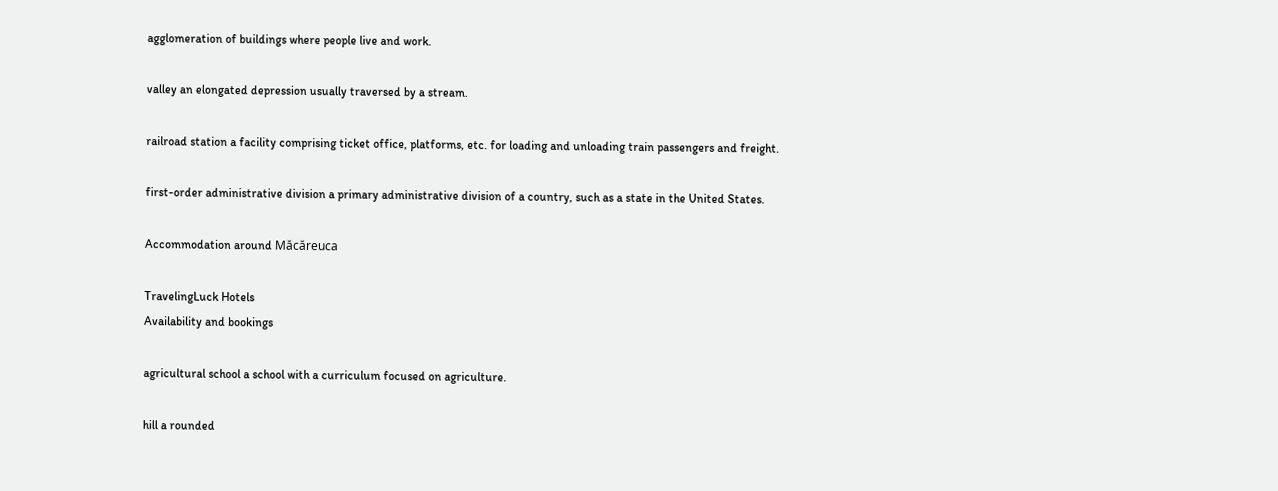agglomeration of buildings where people live and work.

valley an elongated depression usually traversed by a stream.

railroad station a facility comprising ticket office, platforms, etc. for loading and unloading train passengers and freight.

first-order administrative division a primary administrative division of a country, such as a state in the United States.

Accommodation around Măcăreuca

TravelingLuck Hotels
Availability and bookings

agricultural school a school with a curriculum focused on agriculture.

hill a rounded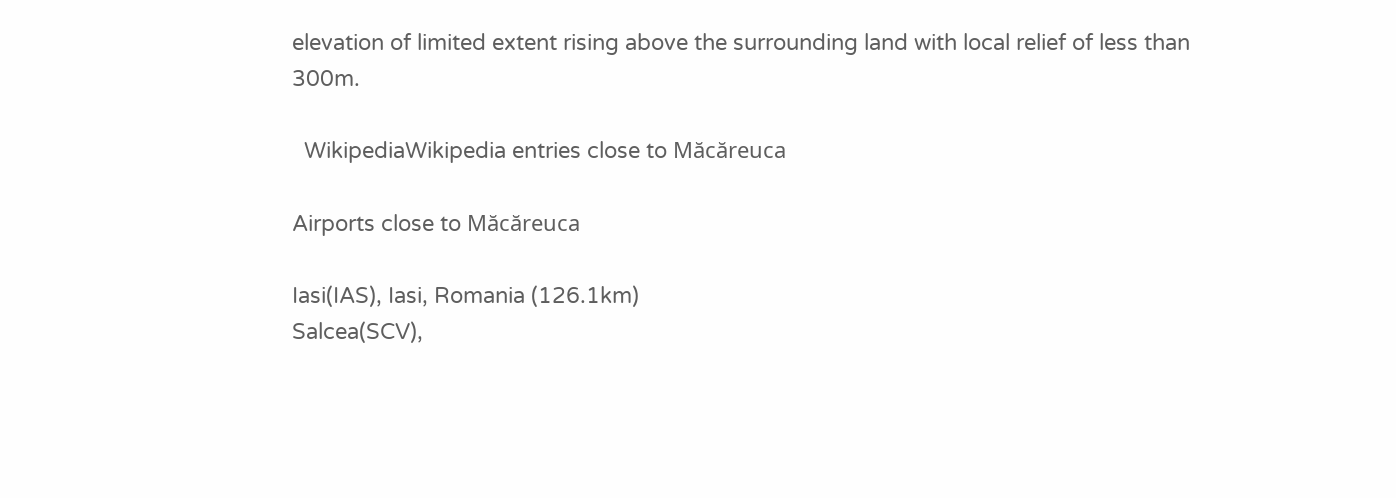elevation of limited extent rising above the surrounding land with local relief of less than 300m.

  WikipediaWikipedia entries close to Măcăreuca

Airports close to Măcăreuca

Iasi(IAS), Iasi, Romania (126.1km)
Salcea(SCV),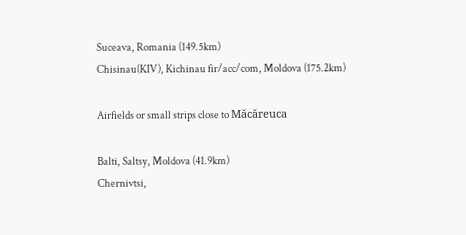Suceava, Romania (149.5km)
Chisinau(KIV), Kichinau fir/acc/com, Moldova (175.2km)

Airfields or small strips close to Măcăreuca

Balti, Saltsy, Moldova (41.9km)
Chernivtsi,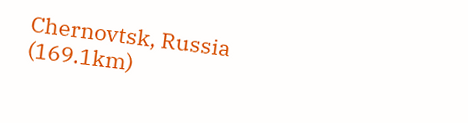Chernovtsk, Russia (169.1km)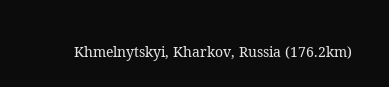Khmelnytskyi, Kharkov, Russia (176.2km)